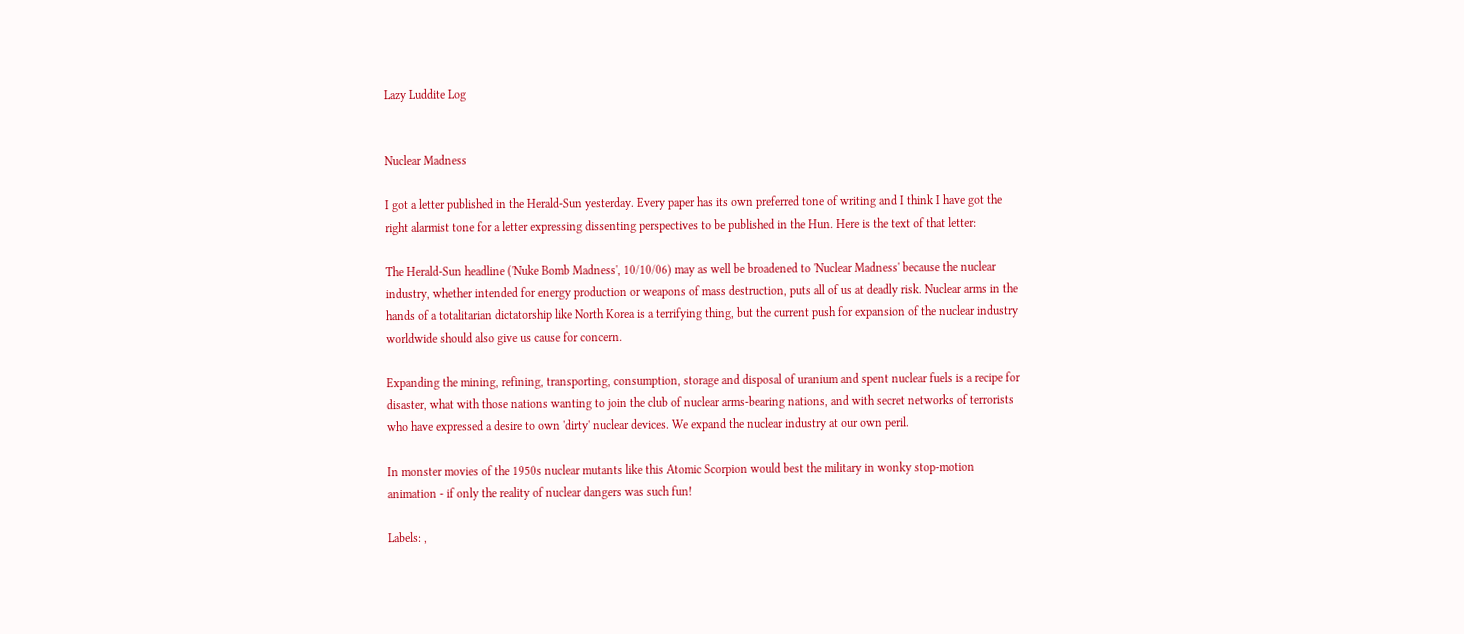Lazy Luddite Log


Nuclear Madness

I got a letter published in the Herald-Sun yesterday. Every paper has its own preferred tone of writing and I think I have got the right alarmist tone for a letter expressing dissenting perspectives to be published in the Hun. Here is the text of that letter:

The Herald-Sun headline ('Nuke Bomb Madness', 10/10/06) may as well be broadened to 'Nuclear Madness' because the nuclear industry, whether intended for energy production or weapons of mass destruction, puts all of us at deadly risk. Nuclear arms in the hands of a totalitarian dictatorship like North Korea is a terrifying thing, but the current push for expansion of the nuclear industry worldwide should also give us cause for concern.

Expanding the mining, refining, transporting, consumption, storage and disposal of uranium and spent nuclear fuels is a recipe for disaster, what with those nations wanting to join the club of nuclear arms-bearing nations, and with secret networks of terrorists who have expressed a desire to own 'dirty' nuclear devices. We expand the nuclear industry at our own peril.

In monster movies of the 1950s nuclear mutants like this Atomic Scorpion would best the military in wonky stop-motion animation - if only the reality of nuclear dangers was such fun!

Labels: ,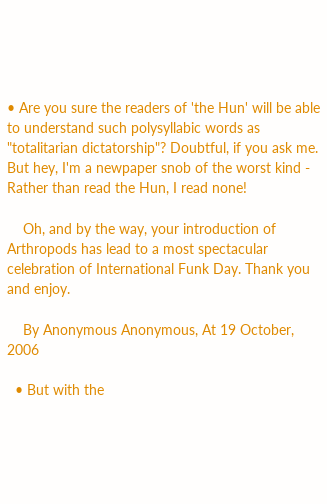• Are you sure the readers of 'the Hun' will be able to understand such polysyllabic words as "totalitarian dictatorship"? Doubtful, if you ask me. But hey, I'm a newpaper snob of the worst kind - Rather than read the Hun, I read none!

    Oh, and by the way, your introduction of Arthropods has lead to a most spectacular celebration of International Funk Day. Thank you and enjoy.

    By Anonymous Anonymous, At 19 October, 2006

  • But with the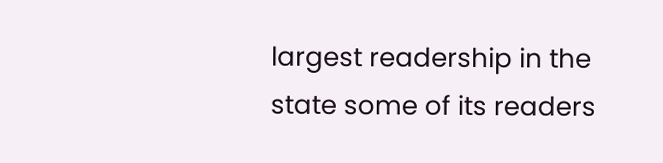largest readership in the state some of its readers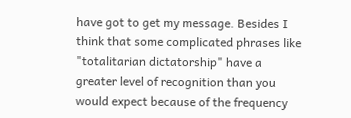have got to get my message. Besides I think that some complicated phrases like "totalitarian dictatorship" have a greater level of recognition than you would expect because of the frequency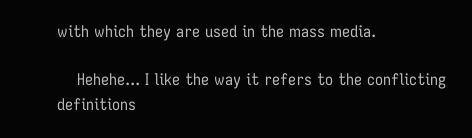with which they are used in the mass media.

    Hehehe... I like the way it refers to the conflicting definitions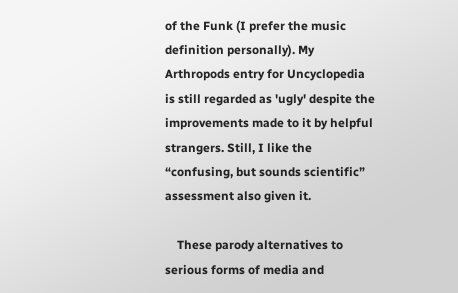of the Funk (I prefer the music definition personally). My Arthropods entry for Uncyclopedia is still regarded as 'ugly' despite the improvements made to it by helpful strangers. Still, I like the “confusing, but sounds scientific” assessment also given it.

    These parody alternatives to serious forms of media and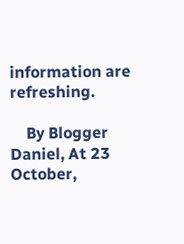information are refreshing.

    By Blogger Daniel, At 23 October,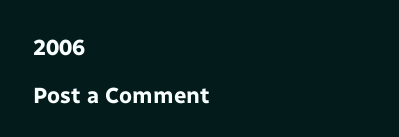2006

Post a Comment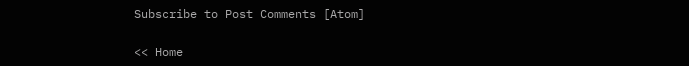Subscribe to Post Comments [Atom]

<< Home